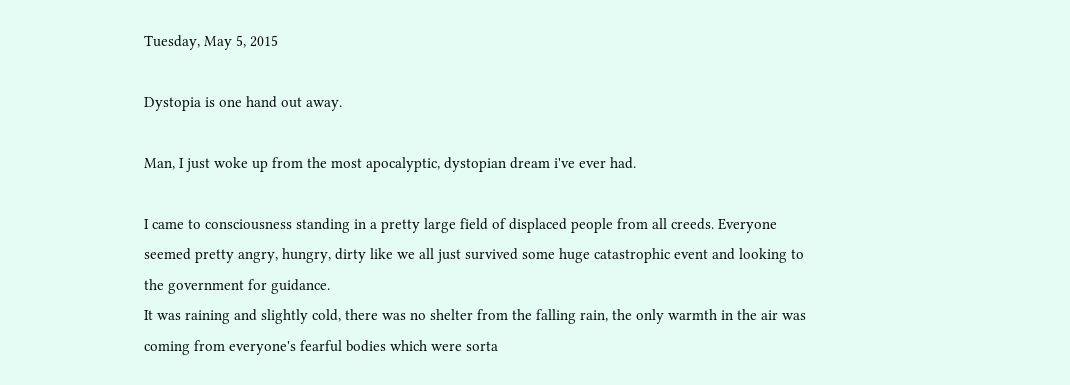Tuesday, May 5, 2015

Dystopia is one hand out away.

Man, I just woke up from the most apocalyptic, dystopian dream i've ever had.

I came to consciousness standing in a pretty large field of displaced people from all creeds. Everyone seemed pretty angry, hungry, dirty like we all just survived some huge catastrophic event and looking to the government for guidance.
It was raining and slightly cold, there was no shelter from the falling rain, the only warmth in the air was coming from everyone's fearful bodies which were sorta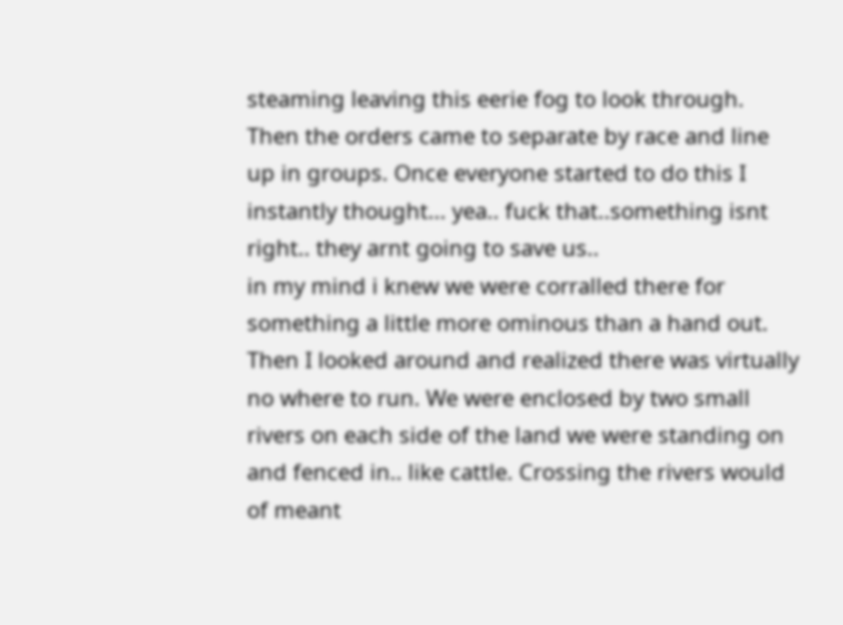steaming leaving this eerie fog to look through.
Then the orders came to separate by race and line up in groups. Once everyone started to do this I instantly thought... yea.. fuck that..something isnt right.. they arnt going to save us..
in my mind i knew we were corralled there for something a little more ominous than a hand out. Then I looked around and realized there was virtually no where to run. We were enclosed by two small rivers on each side of the land we were standing on and fenced in.. like cattle. Crossing the rivers would of meant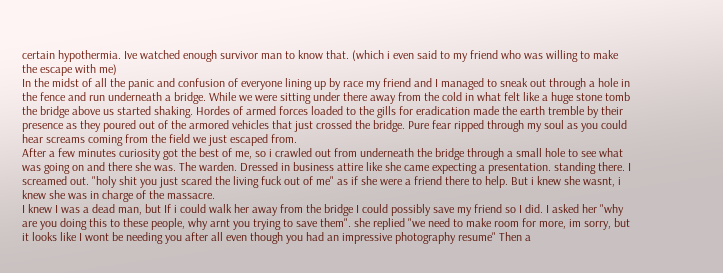certain hypothermia. Ive watched enough survivor man to know that. (which i even said to my friend who was willing to make the escape with me)
In the midst of all the panic and confusion of everyone lining up by race my friend and I managed to sneak out through a hole in the fence and run underneath a bridge. While we were sitting under there away from the cold in what felt like a huge stone tomb the bridge above us started shaking. Hordes of armed forces loaded to the gills for eradication made the earth tremble by their presence as they poured out of the armored vehicles that just crossed the bridge. Pure fear ripped through my soul as you could hear screams coming from the field we just escaped from.
After a few minutes curiosity got the best of me, so i crawled out from underneath the bridge through a small hole to see what was going on and there she was. The warden. Dressed in business attire like she came expecting a presentation. standing there. I screamed out. "holy shit you just scared the living fuck out of me" as if she were a friend there to help. But i knew she wasnt, i knew she was in charge of the massacre.
I knew I was a dead man, but If i could walk her away from the bridge I could possibly save my friend so I did. I asked her "why are you doing this to these people, why arnt you trying to save them". she replied "we need to make room for more, im sorry, but it looks like I wont be needing you after all even though you had an impressive photography resume" Then a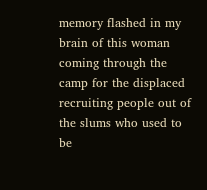memory flashed in my brain of this woman coming through the camp for the displaced recruiting people out of the slums who used to be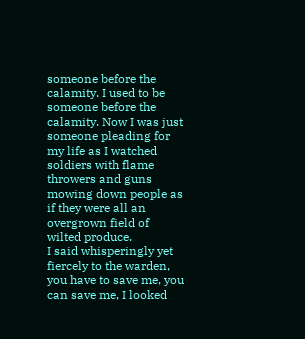someone before the calamity. I used to be someone before the calamity. Now I was just someone pleading for my life as I watched soldiers with flame throwers and guns mowing down people as if they were all an overgrown field of wilted produce.
I said whisperingly yet fiercely to the warden, you have to save me, you can save me, I looked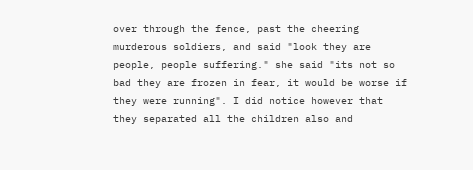over through the fence, past the cheering murderous soldiers, and said "look they are people, people suffering." she said "its not so bad they are frozen in fear, it would be worse if they were running". I did notice however that they separated all the children also and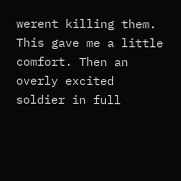werent killing them. This gave me a little comfort. Then an overly excited soldier in full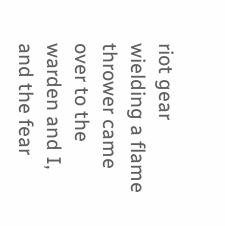riot gear wielding a flame thrower came over to the warden and I, and the fear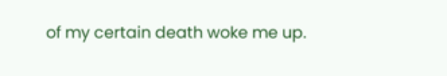of my certain death woke me up.